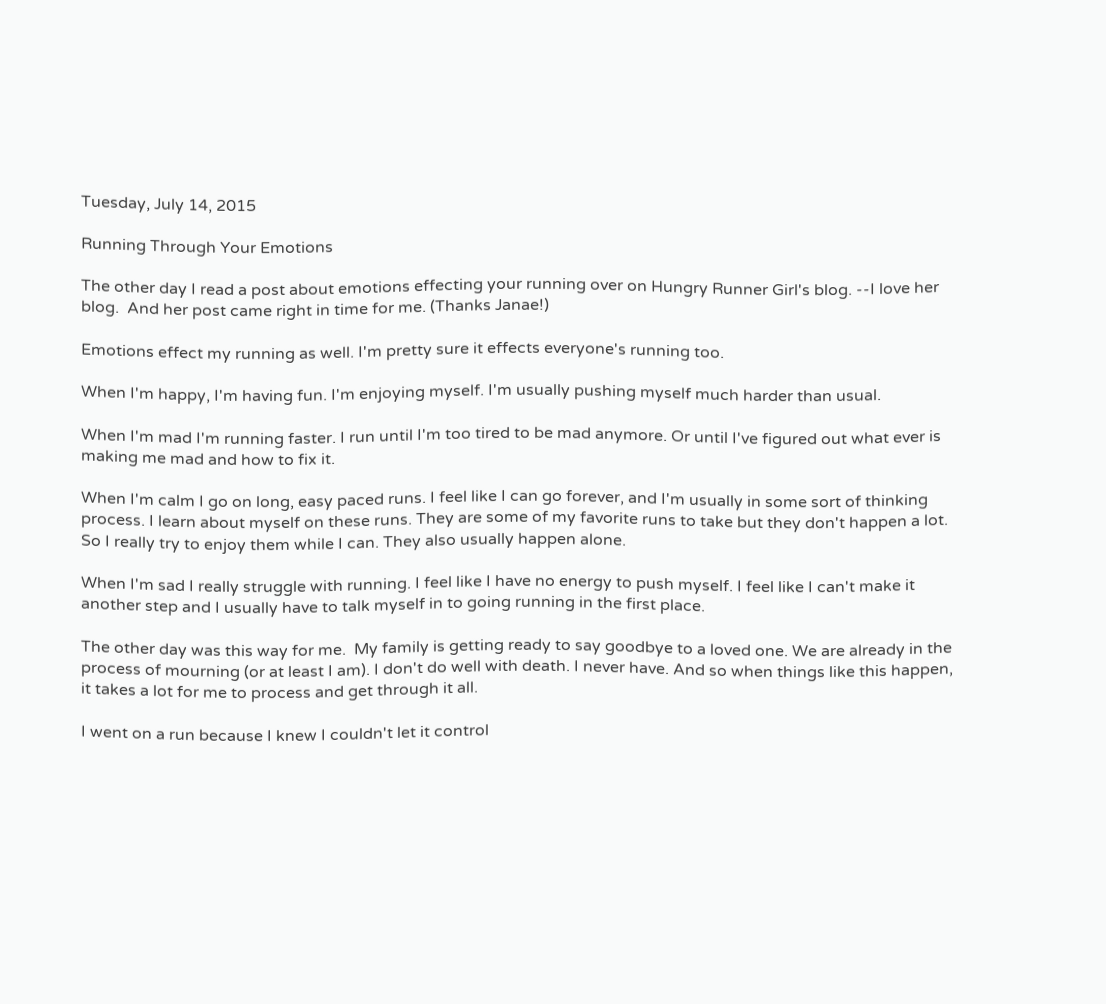Tuesday, July 14, 2015

Running Through Your Emotions

The other day I read a post about emotions effecting your running over on Hungry Runner Girl's blog. --I love her blog.  And her post came right in time for me. (Thanks Janae!)

Emotions effect my running as well. I'm pretty sure it effects everyone's running too.

When I'm happy, I'm having fun. I'm enjoying myself. I'm usually pushing myself much harder than usual.

When I'm mad I'm running faster. I run until I'm too tired to be mad anymore. Or until I've figured out what ever is making me mad and how to fix it.

When I'm calm I go on long, easy paced runs. I feel like I can go forever, and I'm usually in some sort of thinking process. I learn about myself on these runs. They are some of my favorite runs to take but they don't happen a lot. So I really try to enjoy them while I can. They also usually happen alone.

When I'm sad I really struggle with running. I feel like I have no energy to push myself. I feel like I can't make it another step and I usually have to talk myself in to going running in the first place.

The other day was this way for me.  My family is getting ready to say goodbye to a loved one. We are already in the process of mourning (or at least I am). I don't do well with death. I never have. And so when things like this happen, it takes a lot for me to process and get through it all.

I went on a run because I knew I couldn't let it control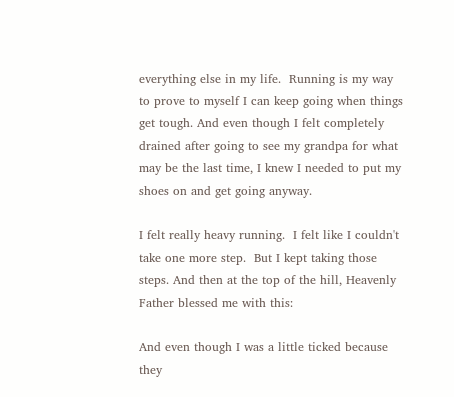everything else in my life.  Running is my way to prove to myself I can keep going when things get tough. And even though I felt completely drained after going to see my grandpa for what may be the last time, I knew I needed to put my shoes on and get going anyway.

I felt really heavy running.  I felt like I couldn't take one more step.  But I kept taking those steps. And then at the top of the hill, Heavenly Father blessed me with this:

And even though I was a little ticked because they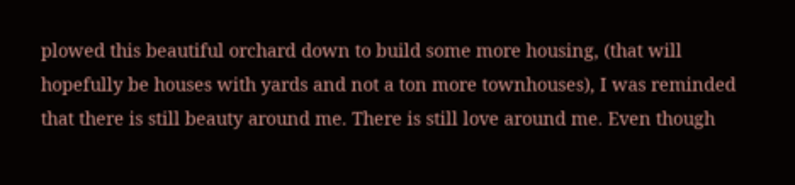plowed this beautiful orchard down to build some more housing, (that will hopefully be houses with yards and not a ton more townhouses), I was reminded that there is still beauty around me. There is still love around me. Even though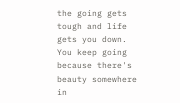the going gets tough and life gets you down. You keep going because there's beauty somewhere in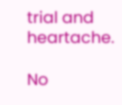trial and heartache.

No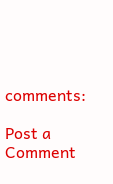comments:

Post a Comment